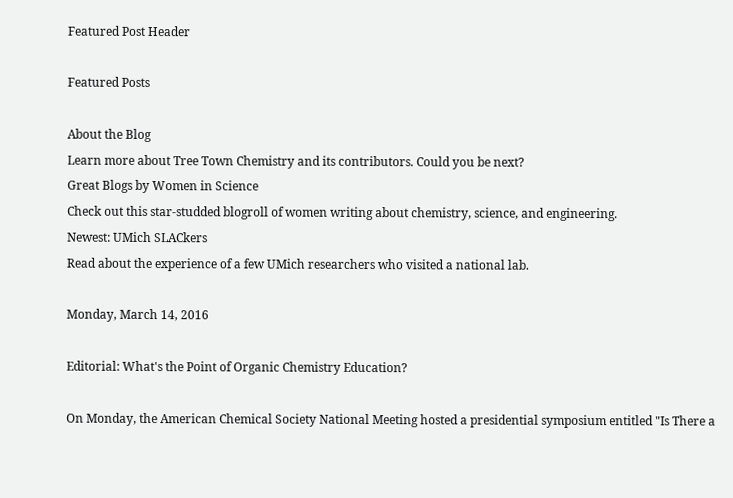Featured Post Header

Featured Posts

About the Blog
Learn more about Tree Town Chemistry and its contributors. Could you be next?
Great Blogs by Women in Science
Check out this star-studded blogroll of women writing about chemistry, science, and engineering.
Newest: UMich SLACkers
Read about the experience of a few UMich researchers who visited a national lab.

Monday, March 14, 2016

Editorial: What's the Point of Organic Chemistry Education?

On Monday, the American Chemical Society National Meeting hosted a presidential symposium entitled "Is There a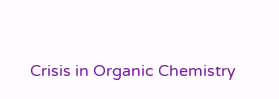Crisis in Organic Chemistry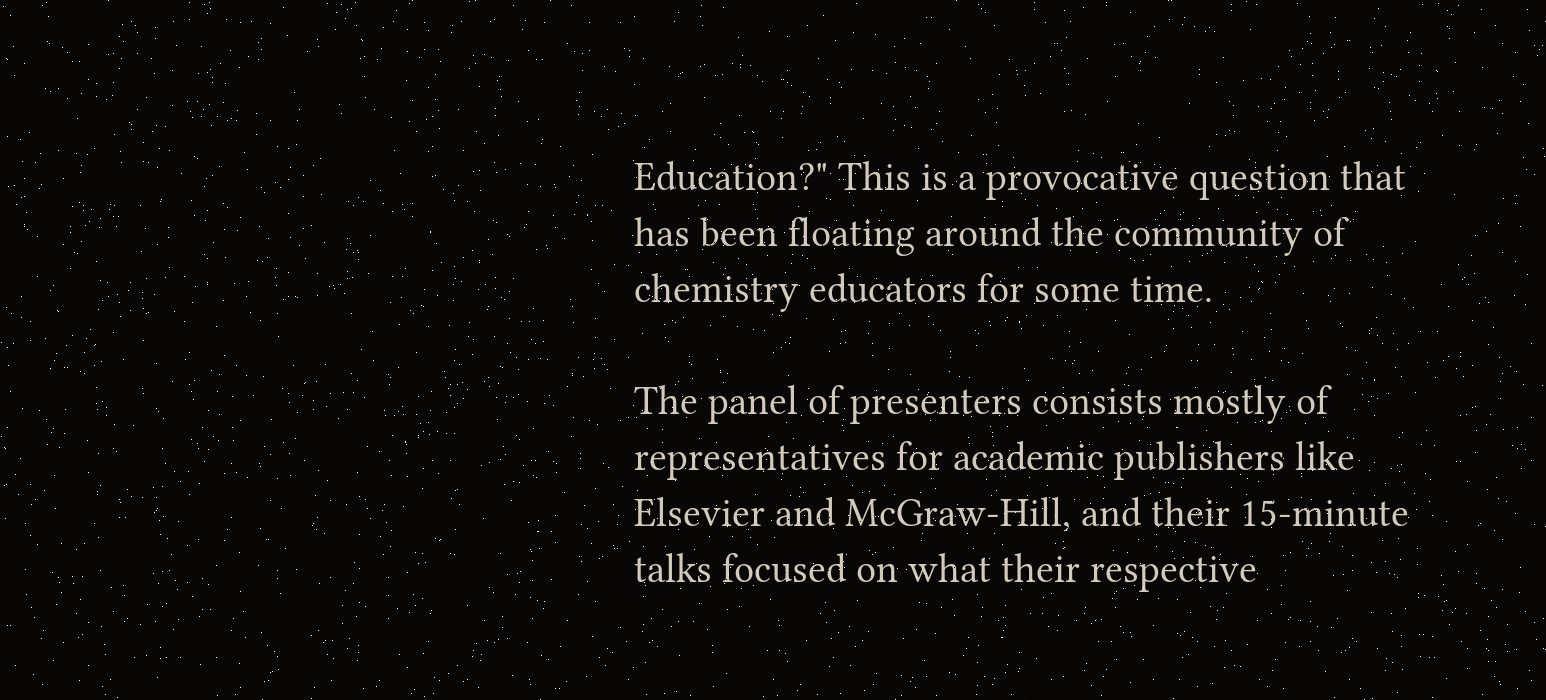Education?" This is a provocative question that has been floating around the community of chemistry educators for some time.

The panel of presenters consists mostly of representatives for academic publishers like Elsevier and McGraw-Hill, and their 15-minute talks focused on what their respective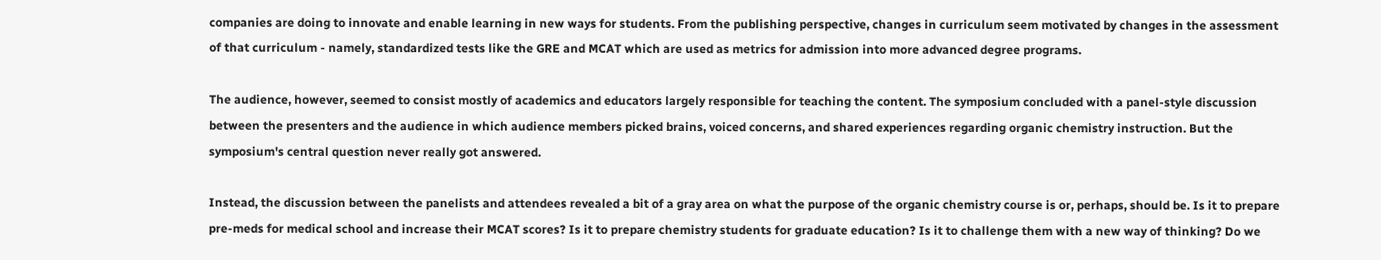companies are doing to innovate and enable learning in new ways for students. From the publishing perspective, changes in curriculum seem motivated by changes in the assessment of that curriculum - namely, standardized tests like the GRE and MCAT which are used as metrics for admission into more advanced degree programs.

The audience, however, seemed to consist mostly of academics and educators largely responsible for teaching the content. The symposium concluded with a panel-style discussion between the presenters and the audience in which audience members picked brains, voiced concerns, and shared experiences regarding organic chemistry instruction. But the symposium's central question never really got answered.

Instead, the discussion between the panelists and attendees revealed a bit of a gray area on what the purpose of the organic chemistry course is or, perhaps, should be. Is it to prepare pre-meds for medical school and increase their MCAT scores? Is it to prepare chemistry students for graduate education? Is it to challenge them with a new way of thinking? Do we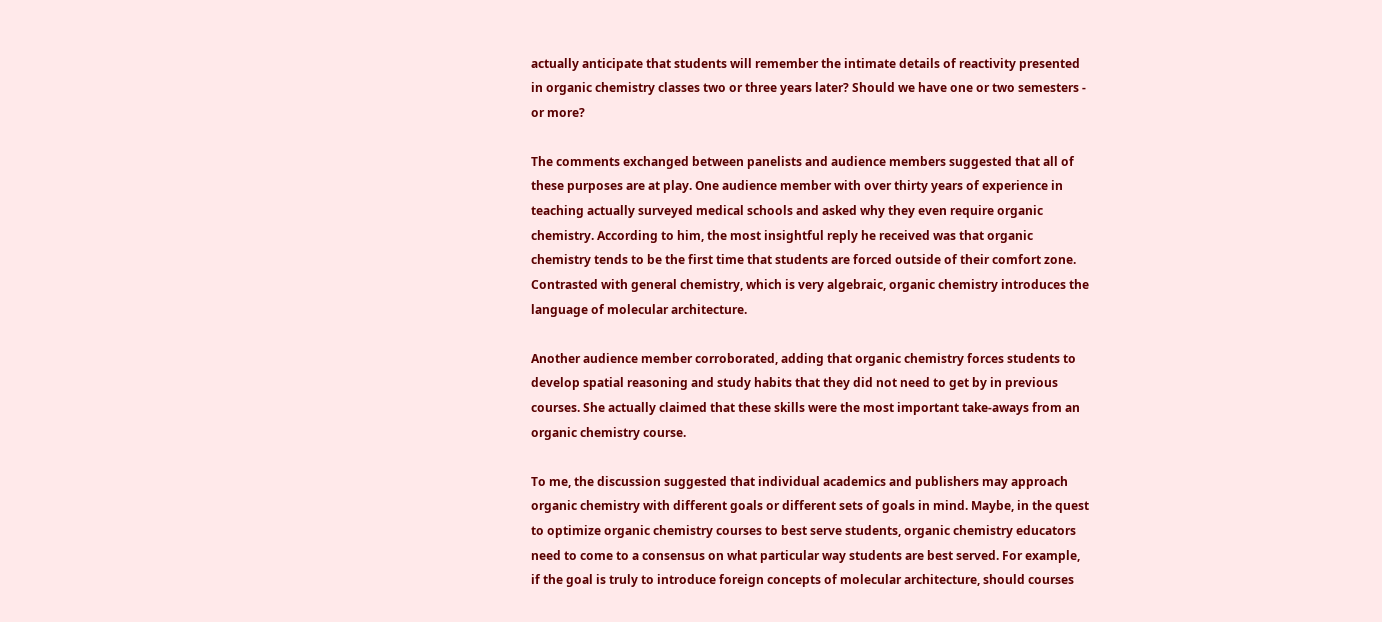actually anticipate that students will remember the intimate details of reactivity presented in organic chemistry classes two or three years later? Should we have one or two semesters - or more?

The comments exchanged between panelists and audience members suggested that all of these purposes are at play. One audience member with over thirty years of experience in teaching actually surveyed medical schools and asked why they even require organic chemistry. According to him, the most insightful reply he received was that organic chemistry tends to be the first time that students are forced outside of their comfort zone. Contrasted with general chemistry, which is very algebraic, organic chemistry introduces the language of molecular architecture.

Another audience member corroborated, adding that organic chemistry forces students to develop spatial reasoning and study habits that they did not need to get by in previous courses. She actually claimed that these skills were the most important take-aways from an organic chemistry course.

To me, the discussion suggested that individual academics and publishers may approach organic chemistry with different goals or different sets of goals in mind. Maybe, in the quest to optimize organic chemistry courses to best serve students, organic chemistry educators need to come to a consensus on what particular way students are best served. For example, if the goal is truly to introduce foreign concepts of molecular architecture, should courses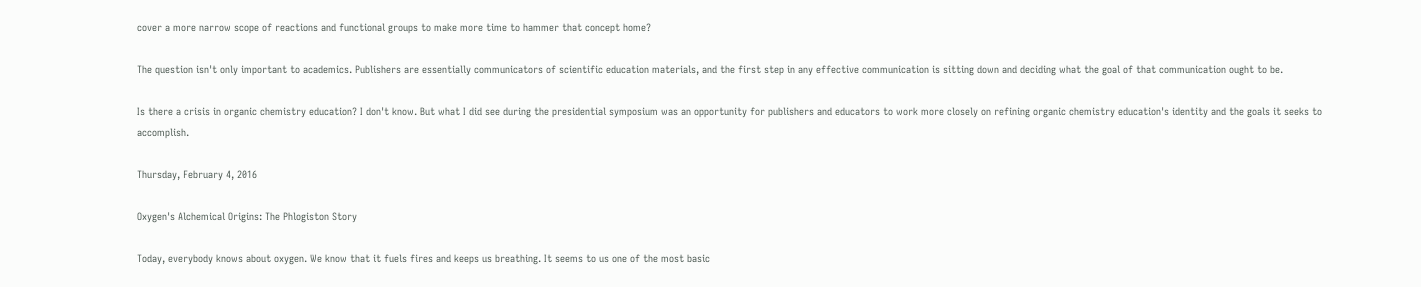cover a more narrow scope of reactions and functional groups to make more time to hammer that concept home?

The question isn't only important to academics. Publishers are essentially communicators of scientific education materials, and the first step in any effective communication is sitting down and deciding what the goal of that communication ought to be.

Is there a crisis in organic chemistry education? I don't know. But what I did see during the presidential symposium was an opportunity for publishers and educators to work more closely on refining organic chemistry education's identity and the goals it seeks to accomplish.

Thursday, February 4, 2016

Oxygen's Alchemical Origins: The Phlogiston Story

Today, everybody knows about oxygen. We know that it fuels fires and keeps us breathing. It seems to us one of the most basic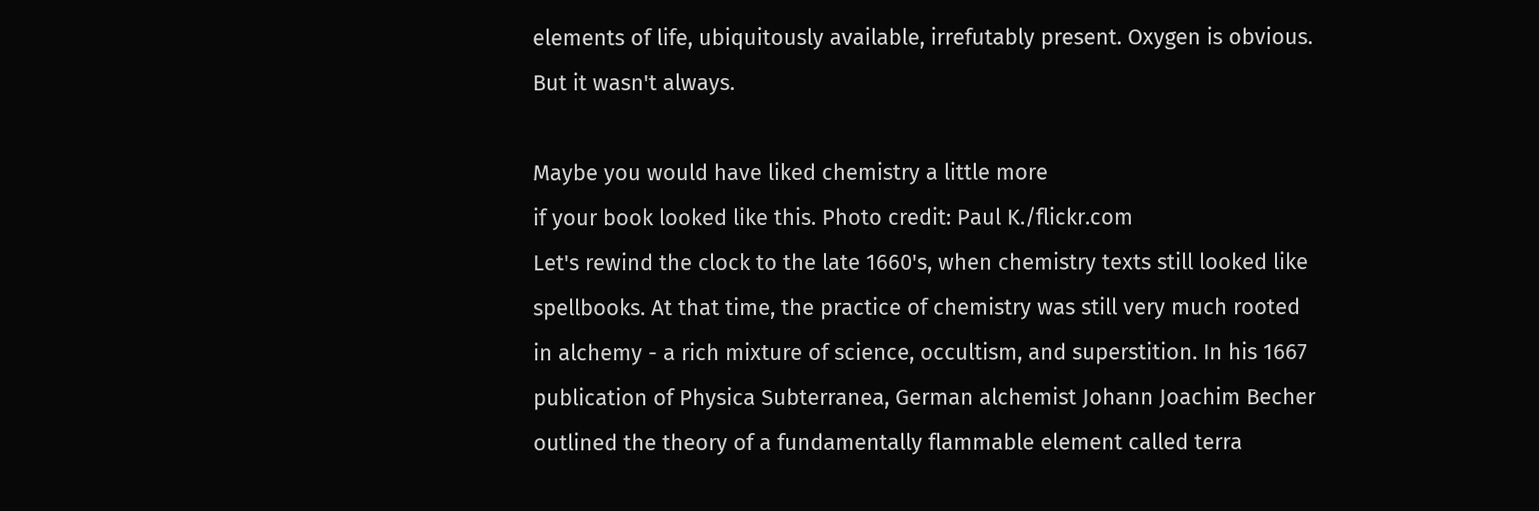elements of life, ubiquitously available, irrefutably present. Oxygen is obvious.
But it wasn't always.

Maybe you would have liked chemistry a little more
if your book looked like this. Photo credit: Paul K./flickr.com
Let's rewind the clock to the late 1660's, when chemistry texts still looked like spellbooks. At that time, the practice of chemistry was still very much rooted in alchemy - a rich mixture of science, occultism, and superstition. In his 1667 publication of Physica Subterranea, German alchemist Johann Joachim Becher outlined the theory of a fundamentally flammable element called terra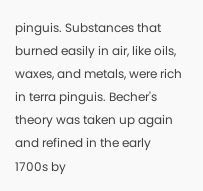pinguis. Substances that burned easily in air, like oils, waxes, and metals, were rich in terra pinguis. Becher's theory was taken up again and refined in the early 1700s by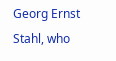Georg Ernst Stahl, who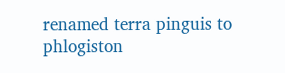renamed terra pinguis to phlogiston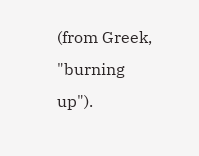(from Greek, "burning up").